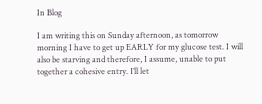In Blog

I am writing this on Sunday afternoon, as tomorrow morning I have to get up EARLY for my glucose test. I will also be starving and therefore, I assume, unable to put together a cohesive entry. I’ll let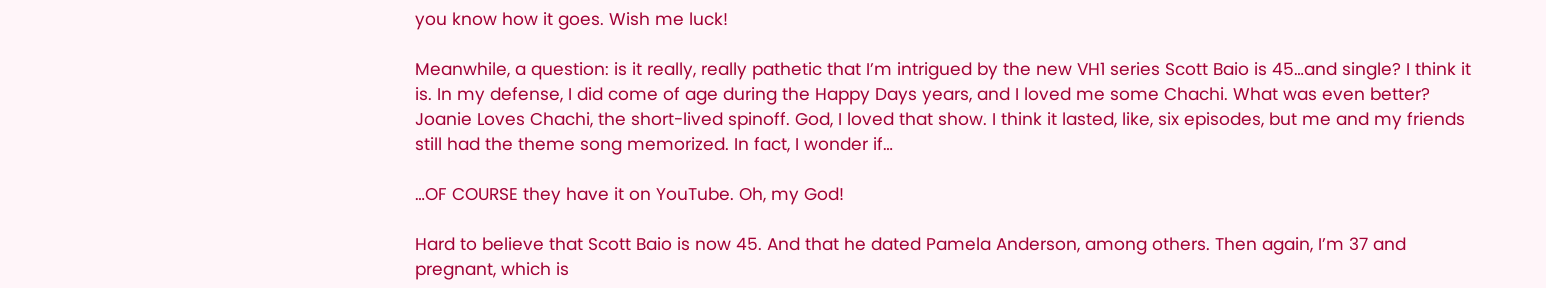you know how it goes. Wish me luck!

Meanwhile, a question: is it really, really pathetic that I’m intrigued by the new VH1 series Scott Baio is 45…and single? I think it is. In my defense, I did come of age during the Happy Days years, and I loved me some Chachi. What was even better? Joanie Loves Chachi, the short-lived spinoff. God, I loved that show. I think it lasted, like, six episodes, but me and my friends still had the theme song memorized. In fact, I wonder if…

…OF COURSE they have it on YouTube. Oh, my God!

Hard to believe that Scott Baio is now 45. And that he dated Pamela Anderson, among others. Then again, I’m 37 and pregnant, which is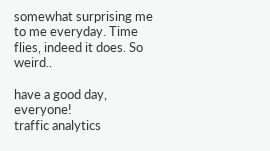somewhat surprising me to me everyday. Time flies, indeed it does. So weird..

have a good day, everyone!
traffic analytics